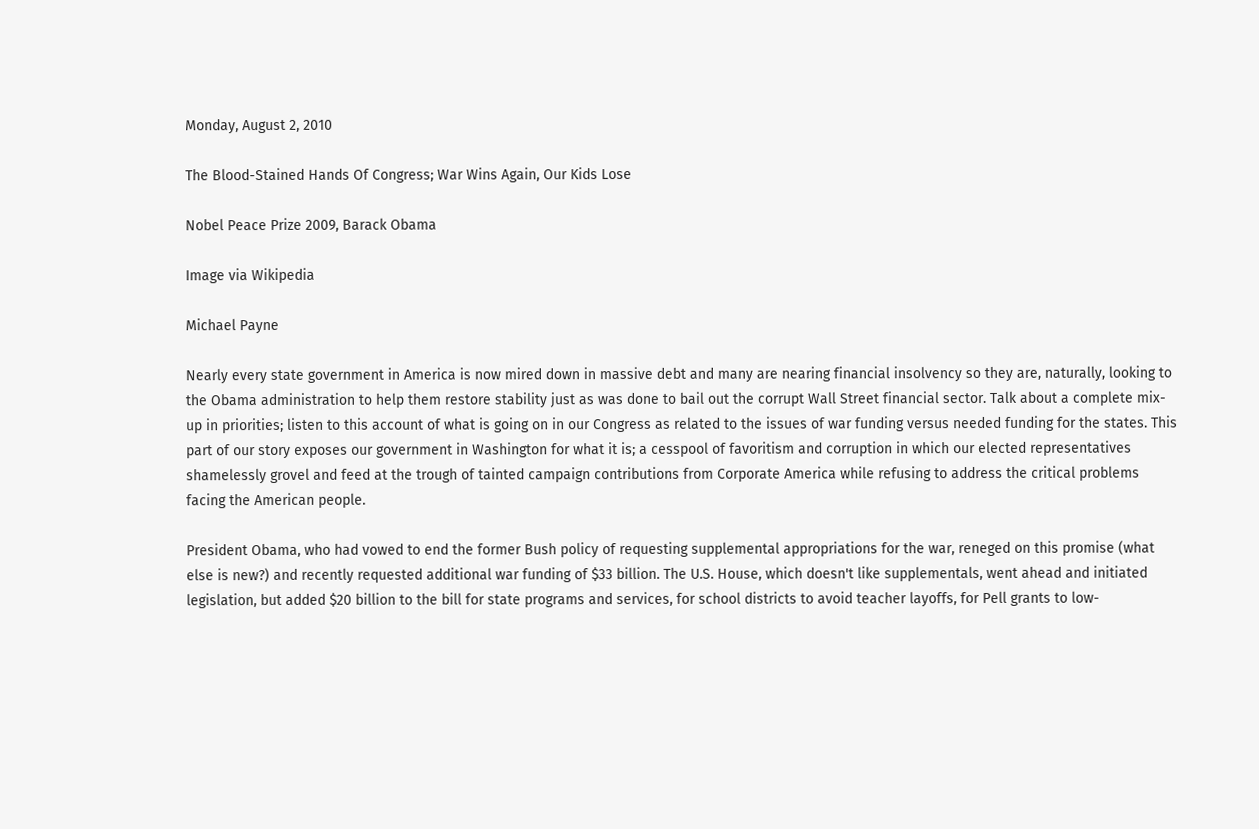Monday, August 2, 2010

The Blood-Stained Hands Of Congress; War Wins Again, Our Kids Lose

Nobel Peace Prize 2009, Barack Obama

Image via Wikipedia

Michael Payne

Nearly every state government in America is now mired down in massive debt and many are nearing financial insolvency so they are, naturally, looking to the Obama administration to help them restore stability just as was done to bail out the corrupt Wall Street financial sector. Talk about a complete mix-up in priorities; listen to this account of what is going on in our Congress as related to the issues of war funding versus needed funding for the states. This part of our story exposes our government in Washington for what it is; a cesspool of favoritism and corruption in which our elected representatives shamelessly grovel and feed at the trough of tainted campaign contributions from Corporate America while refusing to address the critical problems facing the American people.

President Obama, who had vowed to end the former Bush policy of requesting supplemental appropriations for the war, reneged on this promise (what else is new?) and recently requested additional war funding of $33 billion. The U.S. House, which doesn't like supplementals, went ahead and initiated legislation, but added $20 billion to the bill for state programs and services, for school districts to avoid teacher layoffs, for Pell grants to low-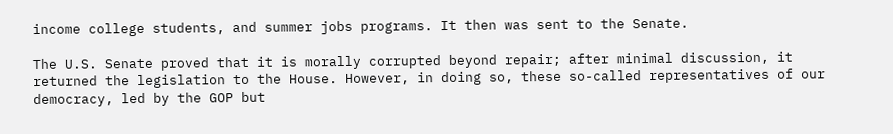income college students, and summer jobs programs. It then was sent to the Senate.

The U.S. Senate proved that it is morally corrupted beyond repair; after minimal discussion, it returned the legislation to the House. However, in doing so, these so-called representatives of our democracy, led by the GOP but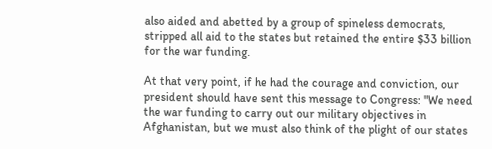also aided and abetted by a group of spineless democrats, stripped all aid to the states but retained the entire $33 billion for the war funding.

At that very point, if he had the courage and conviction, our president should have sent this message to Congress: "We need the war funding to carry out our military objectives in Afghanistan, but we must also think of the plight of our states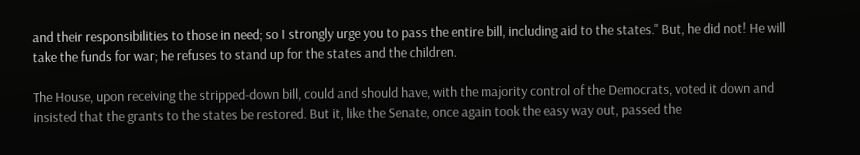and their responsibilities to those in need; so I strongly urge you to pass the entire bill, including aid to the states." But, he did not! He will take the funds for war; he refuses to stand up for the states and the children.

The House, upon receiving the stripped-down bill, could and should have, with the majority control of the Democrats, voted it down and insisted that the grants to the states be restored. But it, like the Senate, once again took the easy way out, passed the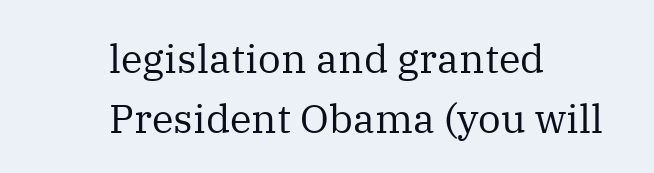legislation and granted President Obama (you will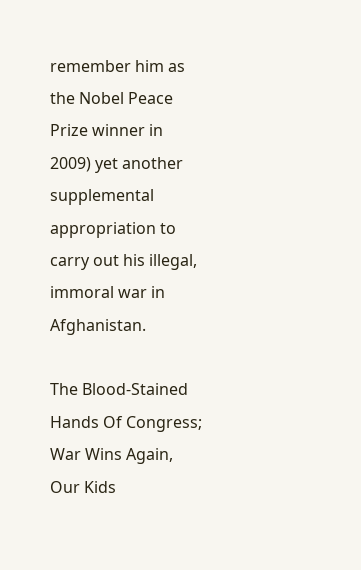remember him as the Nobel Peace Prize winner in 2009) yet another supplemental appropriation to carry out his illegal, immoral war in Afghanistan.

The Blood-Stained Hands Of Congress; War Wins Again, Our Kids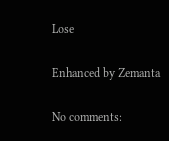Lose

Enhanced by Zemanta

No comments: